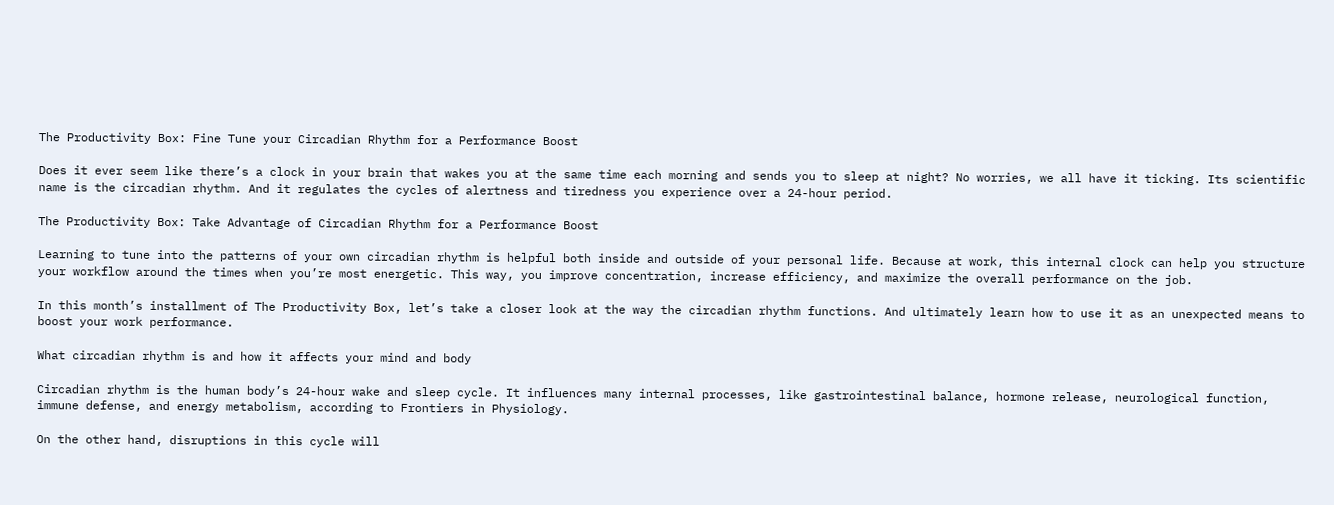The Productivity Box: Fine Tune your Circadian Rhythm for a Performance Boost

Does it ever seem like there’s a clock in your brain that wakes you at the same time each morning and sends you to sleep at night? No worries, we all have it ticking. Its scientific name is the circadian rhythm. And it regulates the cycles of alertness and tiredness you experience over a 24-hour period.

The Productivity Box: Take Advantage of Circadian Rhythm for a Performance Boost

Learning to tune into the patterns of your own circadian rhythm is helpful both inside and outside of your personal life. Because at work, this internal clock can help you structure your workflow around the times when you’re most energetic. This way, you improve concentration, increase efficiency, and maximize the overall performance on the job.

In this month’s installment of The Productivity Box, let’s take a closer look at the way the circadian rhythm functions. And ultimately learn how to use it as an unexpected means to boost your work performance.

What circadian rhythm is and how it affects your mind and body

Circadian rhythm is the human body’s 24-hour wake and sleep cycle. It influences many internal processes, like gastrointestinal balance, hormone release, neurological function, immune defense, and energy metabolism, according to Frontiers in Physiology.

On the other hand, disruptions in this cycle will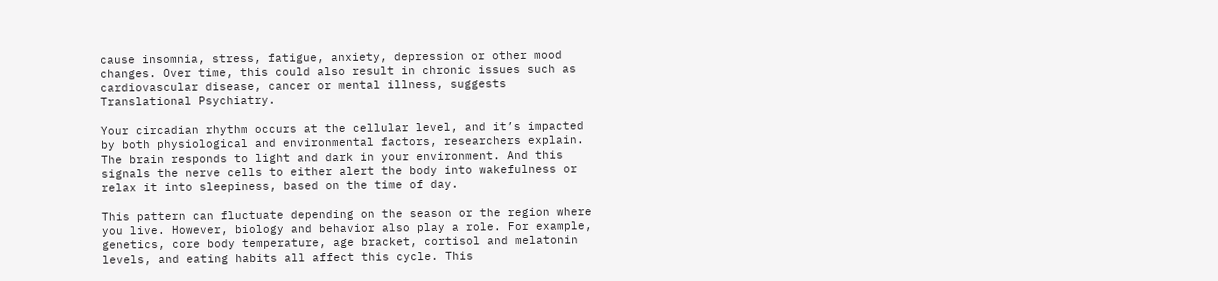cause insomnia, stress, fatigue, anxiety, depression or other mood changes. Over time, this could also result in chronic issues such as cardiovascular disease, cancer or mental illness, suggests Translational Psychiatry.

Your circadian rhythm occurs at the cellular level, and it’s impacted by both physiological and environmental factors, researchers explain. The brain responds to light and dark in your environment. And this signals the nerve cells to either alert the body into wakefulness or relax it into sleepiness, based on the time of day.

This pattern can fluctuate depending on the season or the region where you live. However, biology and behavior also play a role. For example, genetics, core body temperature, age bracket, cortisol and melatonin levels, and eating habits all affect this cycle. This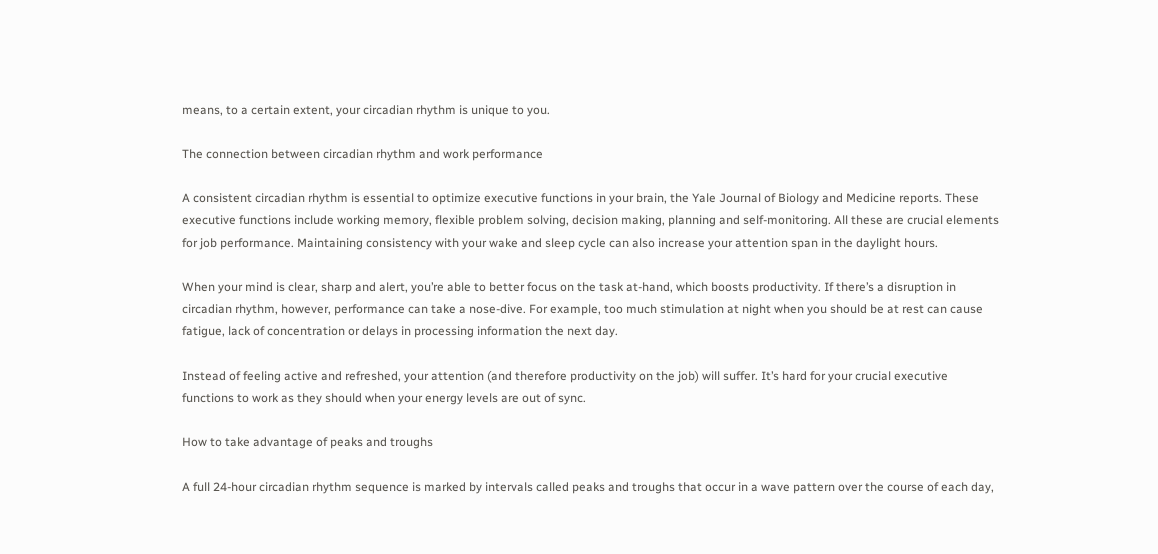means, to a certain extent, your circadian rhythm is unique to you.

The connection between circadian rhythm and work performance

A consistent circadian rhythm is essential to optimize executive functions in your brain, the Yale Journal of Biology and Medicine reports. These executive functions include working memory, flexible problem solving, decision making, planning and self-monitoring. All these are crucial elements for job performance. Maintaining consistency with your wake and sleep cycle can also increase your attention span in the daylight hours.

When your mind is clear, sharp and alert, you’re able to better focus on the task at-hand, which boosts productivity. If there’s a disruption in circadian rhythm, however, performance can take a nose-dive. For example, too much stimulation at night when you should be at rest can cause fatigue, lack of concentration or delays in processing information the next day.

Instead of feeling active and refreshed, your attention (and therefore productivity on the job) will suffer. It’s hard for your crucial executive functions to work as they should when your energy levels are out of sync.

How to take advantage of peaks and troughs

A full 24-hour circadian rhythm sequence is marked by intervals called peaks and troughs that occur in a wave pattern over the course of each day,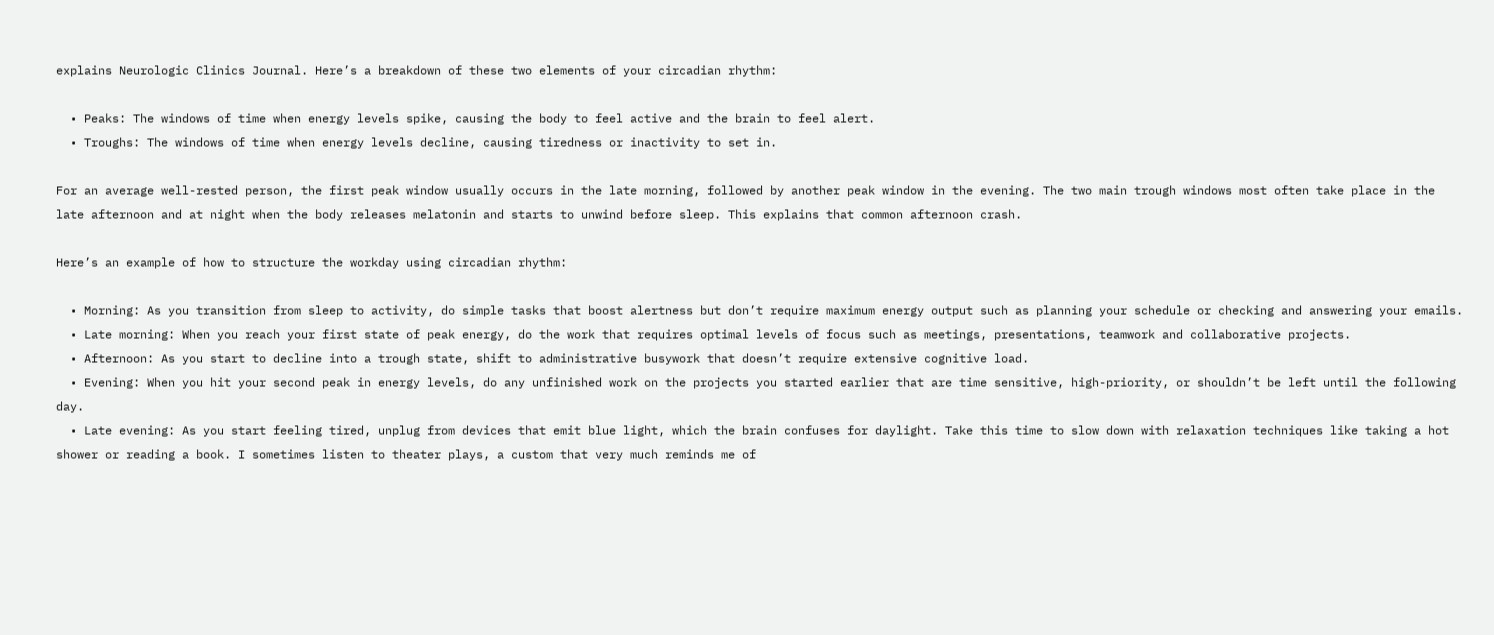explains Neurologic Clinics Journal. Here’s a breakdown of these two elements of your circadian rhythm:

  • Peaks: The windows of time when energy levels spike, causing the body to feel active and the brain to feel alert.
  • Troughs: The windows of time when energy levels decline, causing tiredness or inactivity to set in.

For an average well-rested person, the first peak window usually occurs in the late morning, followed by another peak window in the evening. The two main trough windows most often take place in the late afternoon and at night when the body releases melatonin and starts to unwind before sleep. This explains that common afternoon crash.

Here’s an example of how to structure the workday using circadian rhythm:

  • Morning: As you transition from sleep to activity, do simple tasks that boost alertness but don’t require maximum energy output such as planning your schedule or checking and answering your emails.
  • Late morning: When you reach your first state of peak energy, do the work that requires optimal levels of focus such as meetings, presentations, teamwork and collaborative projects.
  • Afternoon: As you start to decline into a trough state, shift to administrative busywork that doesn’t require extensive cognitive load.
  • Evening: When you hit your second peak in energy levels, do any unfinished work on the projects you started earlier that are time sensitive, high-priority, or shouldn’t be left until the following day.
  • Late evening: As you start feeling tired, unplug from devices that emit blue light, which the brain confuses for daylight. Take this time to slow down with relaxation techniques like taking a hot shower or reading a book. I sometimes listen to theater plays, a custom that very much reminds me of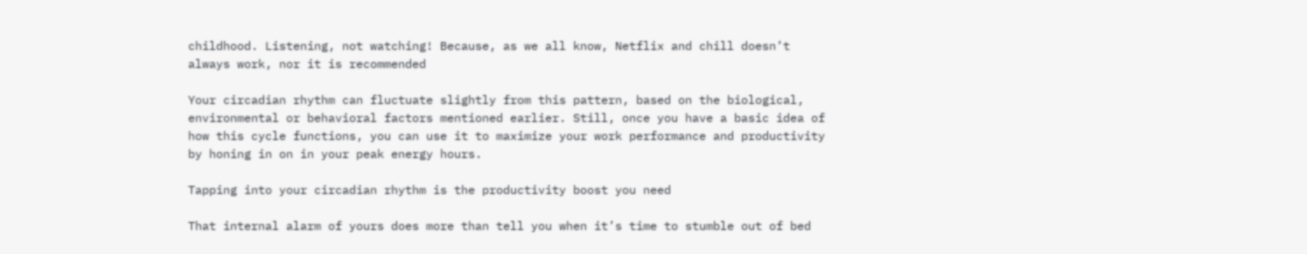childhood. Listening, not watching! Because, as we all know, Netflix and chill doesn’t always work, nor it is recommended

Your circadian rhythm can fluctuate slightly from this pattern, based on the biological, environmental or behavioral factors mentioned earlier. Still, once you have a basic idea of how this cycle functions, you can use it to maximize your work performance and productivity by honing in on in your peak energy hours.

Tapping into your circadian rhythm is the productivity boost you need

That internal alarm of yours does more than tell you when it’s time to stumble out of bed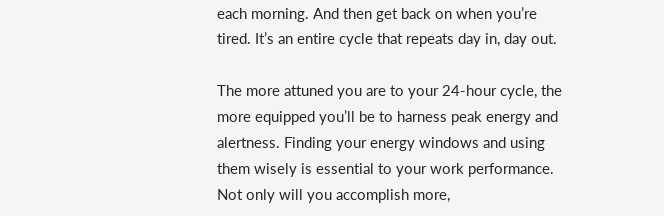each morning. And then get back on when you’re tired. It’s an entire cycle that repeats day in, day out.

The more attuned you are to your 24-hour cycle, the more equipped you’ll be to harness peak energy and alertness. Finding your energy windows and using them wisely is essential to your work performance. Not only will you accomplish more,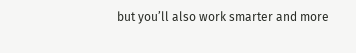but you’ll also work smarter and more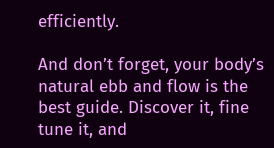efficiently.

And don’t forget, your body’s natural ebb and flow is the best guide. Discover it, fine tune it, and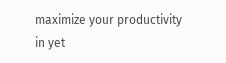maximize your productivity in yet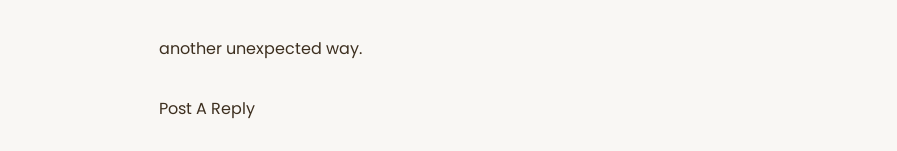another unexpected way.

Post A Reply